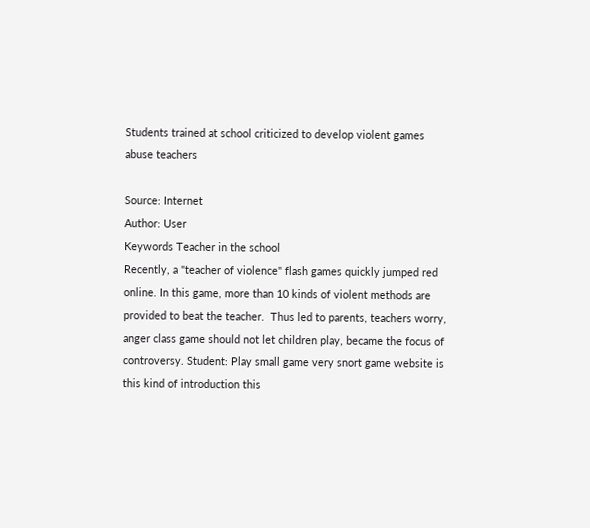Students trained at school criticized to develop violent games abuse teachers

Source: Internet
Author: User
Keywords Teacher in the school
Recently, a "teacher of violence" flash games quickly jumped red online. In this game, more than 10 kinds of violent methods are provided to beat the teacher.  Thus led to parents, teachers worry, anger class game should not let children play, became the focus of controversy. Student: Play small game very snort game website is this kind of introduction this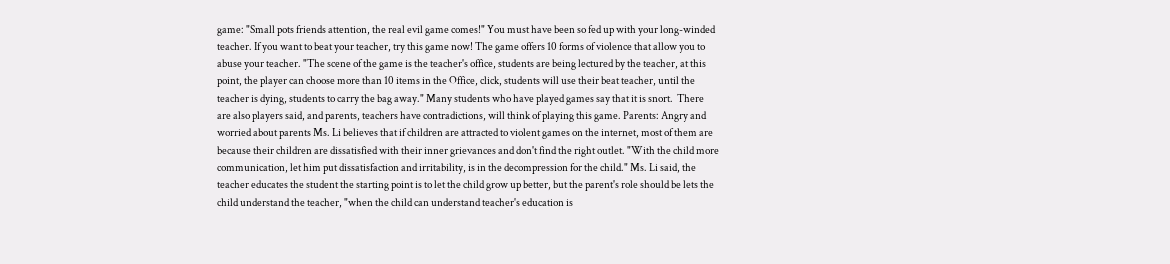game: "Small pots friends attention, the real evil game comes!" You must have been so fed up with your long-winded teacher. If you want to beat your teacher, try this game now! The game offers 10 forms of violence that allow you to abuse your teacher. "The scene of the game is the teacher's office, students are being lectured by the teacher, at this point, the player can choose more than 10 items in the Office, click, students will use their beat teacher, until the teacher is dying, students to carry the bag away." Many students who have played games say that it is snort.  There are also players said, and parents, teachers have contradictions, will think of playing this game. Parents: Angry and worried about parents Ms. Li believes that if children are attracted to violent games on the internet, most of them are because their children are dissatisfied with their inner grievances and don't find the right outlet. "With the child more communication, let him put dissatisfaction and irritability, is in the decompression for the child." Ms. Li said, the teacher educates the student the starting point is to let the child grow up better, but the parent's role should be lets the child understand the teacher, "when the child can understand teacher's education is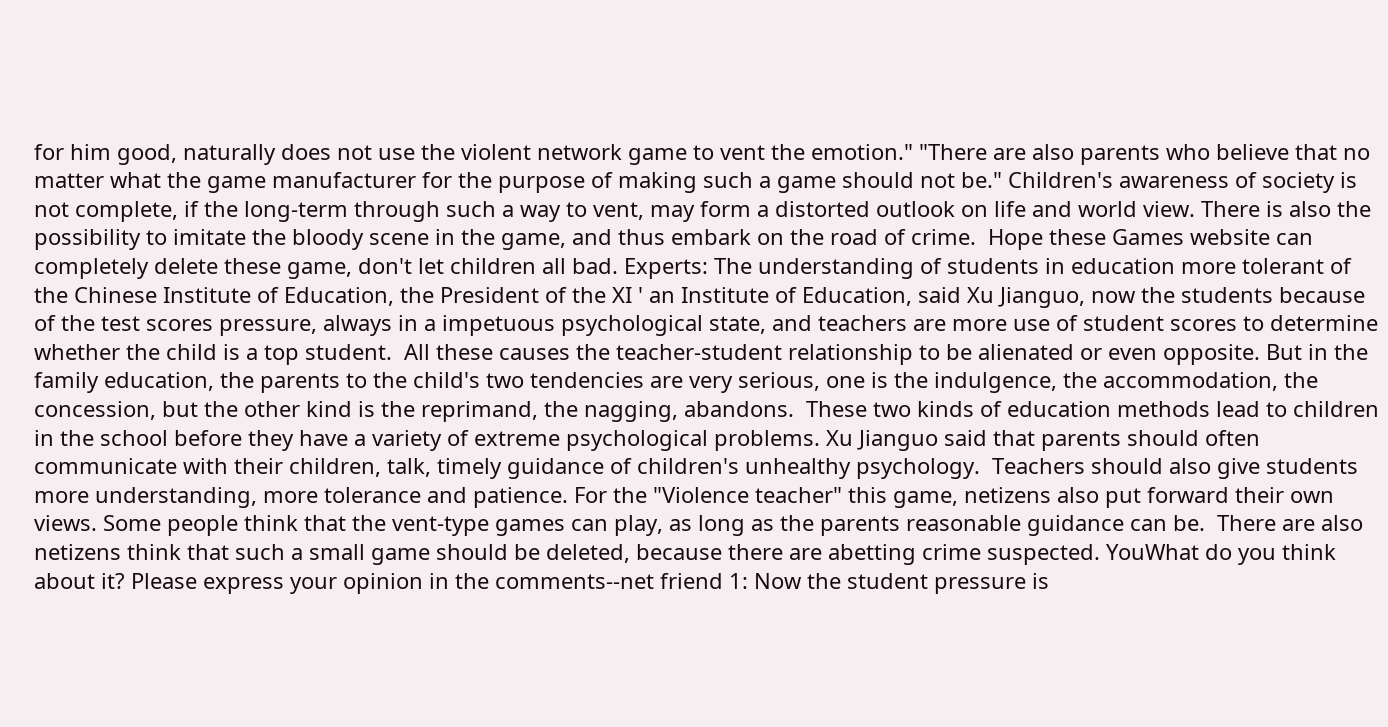for him good, naturally does not use the violent network game to vent the emotion." "There are also parents who believe that no matter what the game manufacturer for the purpose of making such a game should not be." Children's awareness of society is not complete, if the long-term through such a way to vent, may form a distorted outlook on life and world view. There is also the possibility to imitate the bloody scene in the game, and thus embark on the road of crime.  Hope these Games website can completely delete these game, don't let children all bad. Experts: The understanding of students in education more tolerant of the Chinese Institute of Education, the President of the XI ' an Institute of Education, said Xu Jianguo, now the students because of the test scores pressure, always in a impetuous psychological state, and teachers are more use of student scores to determine whether the child is a top student.  All these causes the teacher-student relationship to be alienated or even opposite. But in the family education, the parents to the child's two tendencies are very serious, one is the indulgence, the accommodation, the concession, but the other kind is the reprimand, the nagging, abandons.  These two kinds of education methods lead to children in the school before they have a variety of extreme psychological problems. Xu Jianguo said that parents should often communicate with their children, talk, timely guidance of children's unhealthy psychology.  Teachers should also give students more understanding, more tolerance and patience. For the "Violence teacher" this game, netizens also put forward their own views. Some people think that the vent-type games can play, as long as the parents reasonable guidance can be.  There are also netizens think that such a small game should be deleted, because there are abetting crime suspected. YouWhat do you think about it? Please express your opinion in the comments--net friend 1: Now the student pressure is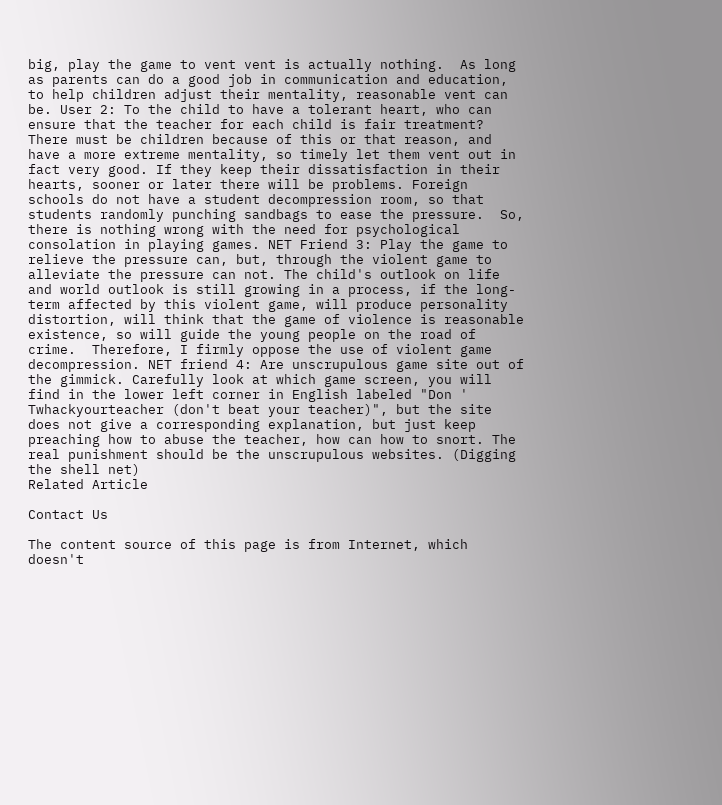big, play the game to vent vent is actually nothing.  As long as parents can do a good job in communication and education, to help children adjust their mentality, reasonable vent can be. User 2: To the child to have a tolerant heart, who can ensure that the teacher for each child is fair treatment? There must be children because of this or that reason, and have a more extreme mentality, so timely let them vent out in fact very good. If they keep their dissatisfaction in their hearts, sooner or later there will be problems. Foreign schools do not have a student decompression room, so that students randomly punching sandbags to ease the pressure.  So, there is nothing wrong with the need for psychological consolation in playing games. NET Friend 3: Play the game to relieve the pressure can, but, through the violent game to alleviate the pressure can not. The child's outlook on life and world outlook is still growing in a process, if the long-term affected by this violent game, will produce personality distortion, will think that the game of violence is reasonable existence, so will guide the young people on the road of crime.  Therefore, I firmly oppose the use of violent game decompression. NET friend 4: Are unscrupulous game site out of the gimmick. Carefully look at which game screen, you will find in the lower left corner in English labeled "Don ' Twhackyourteacher (don't beat your teacher)", but the site does not give a corresponding explanation, but just keep preaching how to abuse the teacher, how can how to snort. The real punishment should be the unscrupulous websites. (Digging the shell net)
Related Article

Contact Us

The content source of this page is from Internet, which doesn't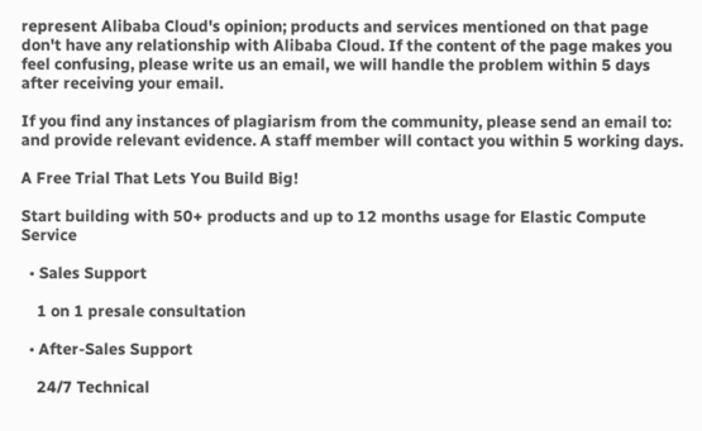represent Alibaba Cloud's opinion; products and services mentioned on that page don't have any relationship with Alibaba Cloud. If the content of the page makes you feel confusing, please write us an email, we will handle the problem within 5 days after receiving your email.

If you find any instances of plagiarism from the community, please send an email to: and provide relevant evidence. A staff member will contact you within 5 working days.

A Free Trial That Lets You Build Big!

Start building with 50+ products and up to 12 months usage for Elastic Compute Service

  • Sales Support

    1 on 1 presale consultation

  • After-Sales Support

    24/7 Technical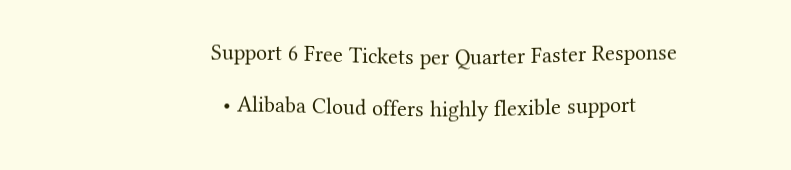Support 6 Free Tickets per Quarter Faster Response

  • Alibaba Cloud offers highly flexible support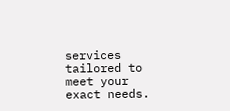services tailored to meet your exact needs.